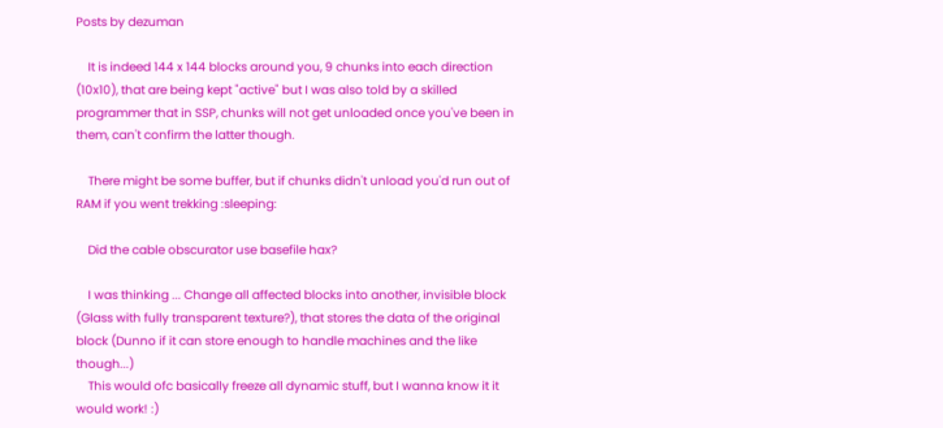Posts by dezuman

    It is indeed 144 x 144 blocks around you, 9 chunks into each direction (10x10), that are being kept "active" but I was also told by a skilled programmer that in SSP, chunks will not get unloaded once you've been in them, can't confirm the latter though.

    There might be some buffer, but if chunks didn't unload you'd run out of RAM if you went trekking :sleeping:

    Did the cable obscurator use basefile hax?

    I was thinking ... Change all affected blocks into another, invisible block (Glass with fully transparent texture?), that stores the data of the original block (Dunno if it can store enough to handle machines and the like though...)
    This would ofc basically freeze all dynamic stuff, but I wanna know it it would work! :)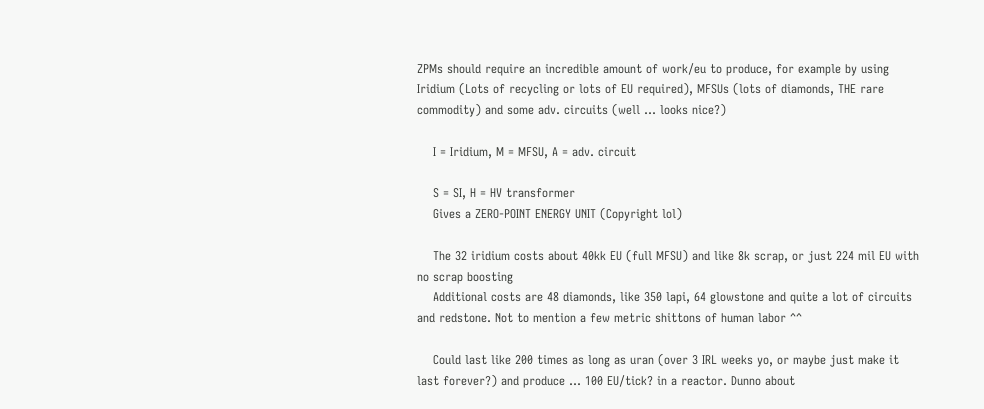ZPMs should require an incredible amount of work/eu to produce, for example by using Iridium (Lots of recycling or lots of EU required), MFSUs (lots of diamonds, THE rare commodity) and some adv. circuits (well ... looks nice?)

    I = Iridium, M = MFSU, A = adv. circuit

    S = SI, H = HV transformer
    Gives a ZERO-POINT ENERGY UNIT (Copyright lol)

    The 32 iridium costs about 40kk EU (full MFSU) and like 8k scrap, or just 224 mil EU with no scrap boosting
    Additional costs are 48 diamonds, like 350 lapi, 64 glowstone and quite a lot of circuits and redstone. Not to mention a few metric shittons of human labor ^^

    Could last like 200 times as long as uran (over 3 IRL weeks yo, or maybe just make it last forever?) and produce ... 100 EU/tick? in a reactor. Dunno about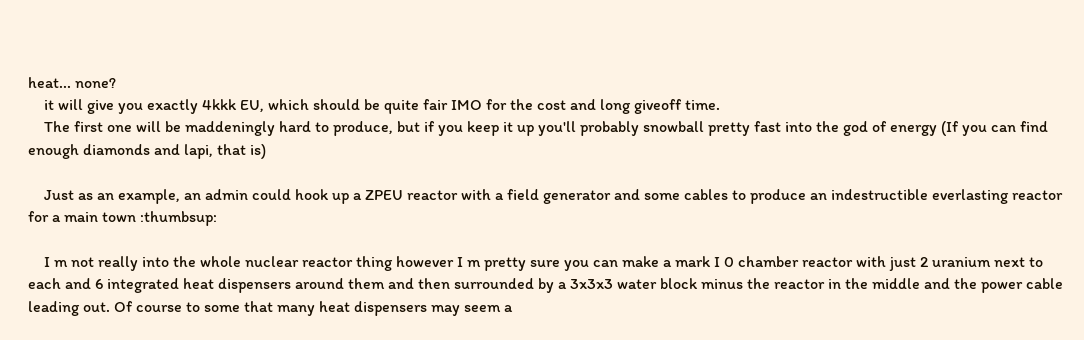heat... none?
    it will give you exactly 4kkk EU, which should be quite fair IMO for the cost and long giveoff time.
    The first one will be maddeningly hard to produce, but if you keep it up you'll probably snowball pretty fast into the god of energy (If you can find enough diamonds and lapi, that is)

    Just as an example, an admin could hook up a ZPEU reactor with a field generator and some cables to produce an indestructible everlasting reactor for a main town :thumbsup:

    I m not really into the whole nuclear reactor thing however I m pretty sure you can make a mark I 0 chamber reactor with just 2 uranium next to each and 6 integrated heat dispensers around them and then surrounded by a 3x3x3 water block minus the reactor in the middle and the power cable leading out. Of course to some that many heat dispensers may seem a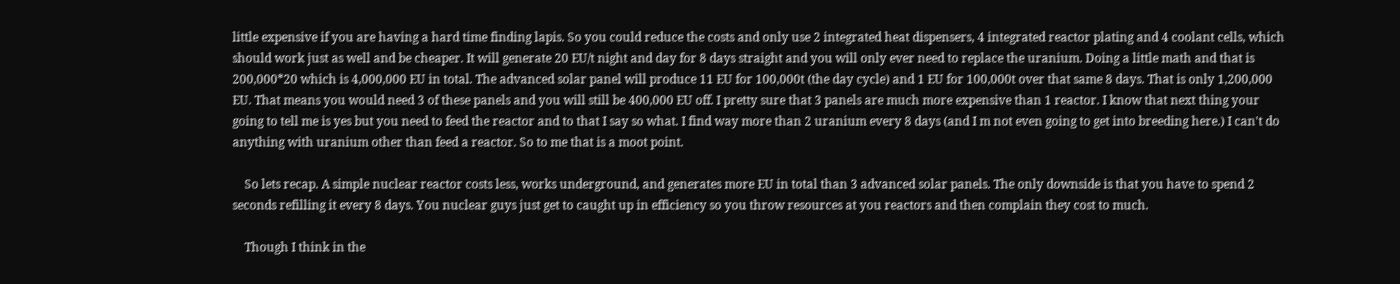little expensive if you are having a hard time finding lapis. So you could reduce the costs and only use 2 integrated heat dispensers, 4 integrated reactor plating and 4 coolant cells, which should work just as well and be cheaper. It will generate 20 EU/t night and day for 8 days straight and you will only ever need to replace the uranium. Doing a little math and that is 200,000*20 which is 4,000,000 EU in total. The advanced solar panel will produce 11 EU for 100,000t (the day cycle) and 1 EU for 100,000t over that same 8 days. That is only 1,200,000 EU. That means you would need 3 of these panels and you will still be 400,000 EU off. I pretty sure that 3 panels are much more expensive than 1 reactor. I know that next thing your going to tell me is yes but you need to feed the reactor and to that I say so what. I find way more than 2 uranium every 8 days (and I m not even going to get into breeding here.) I can't do anything with uranium other than feed a reactor. So to me that is a moot point.

    So lets recap. A simple nuclear reactor costs less, works underground, and generates more EU in total than 3 advanced solar panels. The only downside is that you have to spend 2 seconds refilling it every 8 days. You nuclear guys just get to caught up in efficiency so you throw resources at you reactors and then complain they cost to much.

    Though I think in the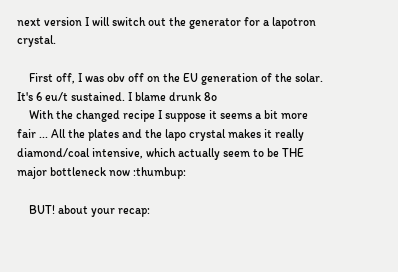next version I will switch out the generator for a lapotron crystal.

    First off, I was obv off on the EU generation of the solar. It's 6 eu/t sustained. I blame drunk 8o
    With the changed recipe I suppose it seems a bit more fair ... All the plates and the lapo crystal makes it really diamond/coal intensive, which actually seem to be THE major bottleneck now :thumbup:

    BUT! about your recap: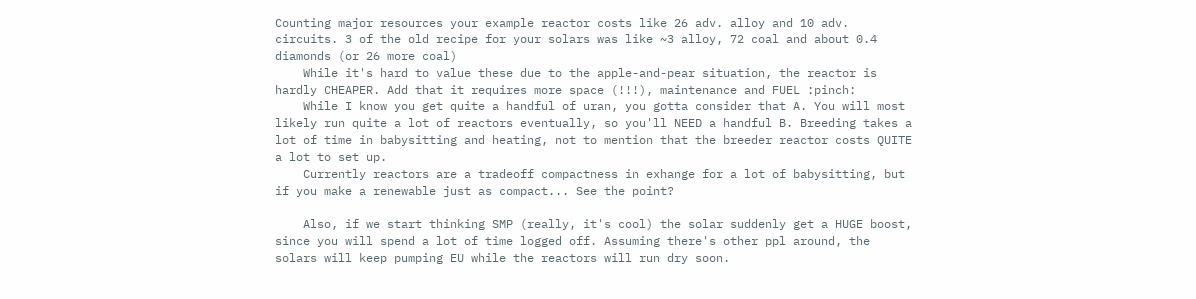Counting major resources your example reactor costs like 26 adv. alloy and 10 adv. circuits. 3 of the old recipe for your solars was like ~3 alloy, 72 coal and about 0.4 diamonds (or 26 more coal)
    While it's hard to value these due to the apple-and-pear situation, the reactor is hardly CHEAPER. Add that it requires more space (!!!), maintenance and FUEL :pinch:
    While I know you get quite a handful of uran, you gotta consider that A. You will most likely run quite a lot of reactors eventually, so you'll NEED a handful B. Breeding takes a lot of time in babysitting and heating, not to mention that the breeder reactor costs QUITE a lot to set up.
    Currently reactors are a tradeoff compactness in exhange for a lot of babysitting, but if you make a renewable just as compact... See the point?

    Also, if we start thinking SMP (really, it's cool) the solar suddenly get a HUGE boost, since you will spend a lot of time logged off. Assuming there's other ppl around, the solars will keep pumping EU while the reactors will run dry soon.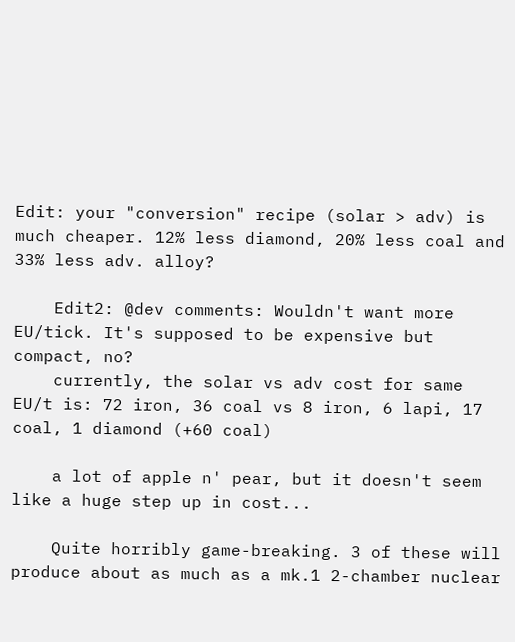Edit: your "conversion" recipe (solar > adv) is much cheaper. 12% less diamond, 20% less coal and 33% less adv. alloy?

    Edit2: @dev comments: Wouldn't want more EU/tick. It's supposed to be expensive but compact, no?
    currently, the solar vs adv cost for same EU/t is: 72 iron, 36 coal vs 8 iron, 6 lapi, 17 coal, 1 diamond (+60 coal)

    a lot of apple n' pear, but it doesn't seem like a huge step up in cost...

    Quite horribly game-breaking. 3 of these will produce about as much as a mk.1 2-chamber nuclear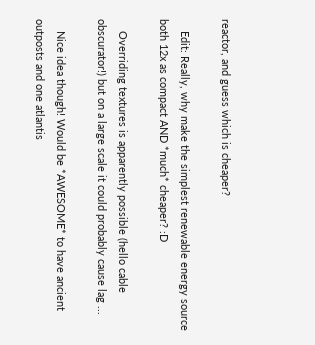reactor, and guess which is cheaper?

    Edit: Really, why make the simplest renewable energy source both 12x as compact AND *much* cheaper? :D

    Overriding textures is apparently possible (hello cable obscurator!) but on a large scale it could probably cause lag ...

    Nice idea though! Would be *AWESOME* to have ancient outposts and one atlantis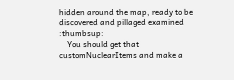hidden around the map, ready to be discovered and pillaged examined :thumbsup:
    You should get that customNuclearItems and make a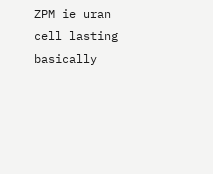ZPM ie uran cell lasting basically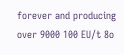forever and producing over 9000 100 EU/t 8o